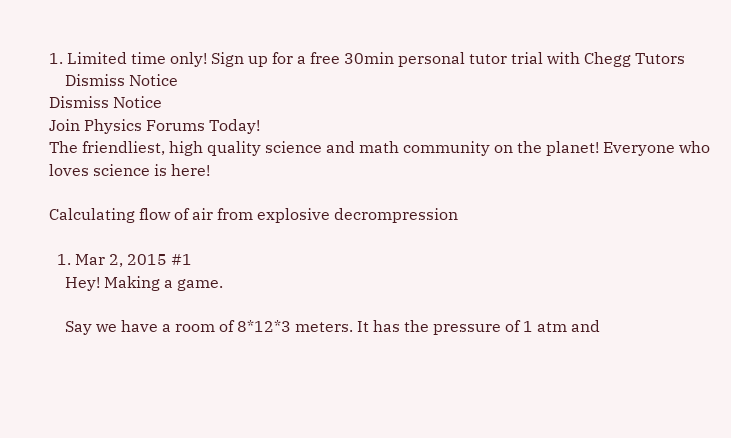1. Limited time only! Sign up for a free 30min personal tutor trial with Chegg Tutors
    Dismiss Notice
Dismiss Notice
Join Physics Forums Today!
The friendliest, high quality science and math community on the planet! Everyone who loves science is here!

Calculating flow of air from explosive decrompression

  1. Mar 2, 2015 #1
    Hey! Making a game.

    Say we have a room of 8*12*3 meters. It has the pressure of 1 atm and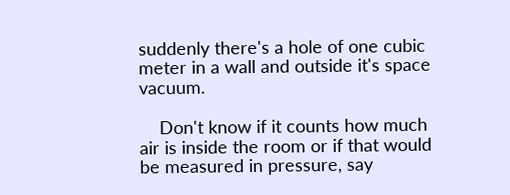suddenly there's a hole of one cubic meter in a wall and outside it's space vacuum.

    Don't know if it counts how much air is inside the room or if that would be measured in pressure, say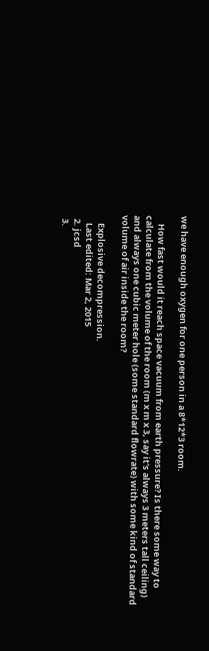we have enough oxygen for one person in a 8*12*3 room.

    How fast would it reach space vacuum from earth pressure? Is there some way to calculate from the volume of the room (m x m x 3, say it's always 3 meters tall ceiling) and always one cubic meter hole (some standard flowrate) with some kind of standard volume of air inside the room?

    Explosive decompression.
    Last edited: Mar 2, 2015
  2. jcsd
  3.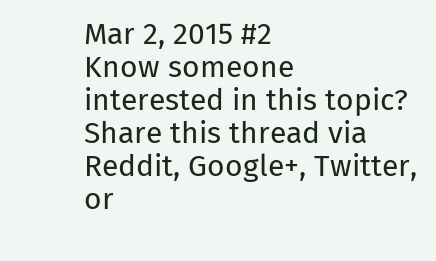Mar 2, 2015 #2
Know someone interested in this topic? Share this thread via Reddit, Google+, Twitter, or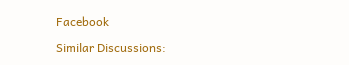Facebook

Similar Discussions: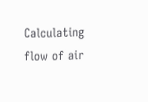Calculating flow of air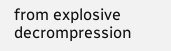from explosive decrompression